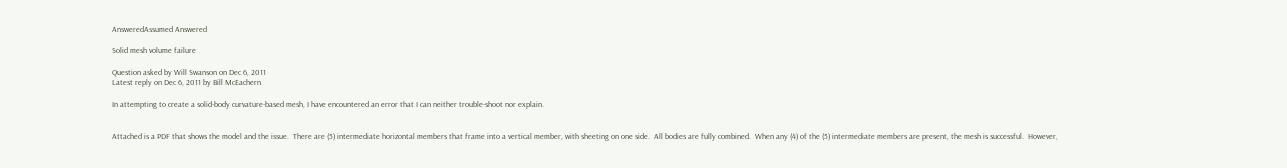AnsweredAssumed Answered

Solid mesh volume failure

Question asked by Will Swanson on Dec 6, 2011
Latest reply on Dec 6, 2011 by Bill McEachern

In attempting to create a solid-body curvature-based mesh, I have encountered an error that I can neither trouble-shoot nor explain.


Attached is a PDF that shows the model and the issue.  There are (5) intermediate horizontal members that frame into a vertical member, with sheeting on one side.  All bodies are fully combined.  When any (4) of the (5) intermediate members are present, the mesh is successful.  However,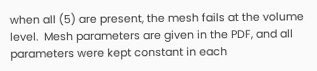when all (5) are present, the mesh fails at the volume level.  Mesh parameters are given in the PDF, and all parameters were kept constant in each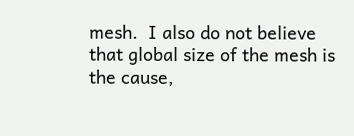mesh.  I also do not believe that global size of the mesh is the cause,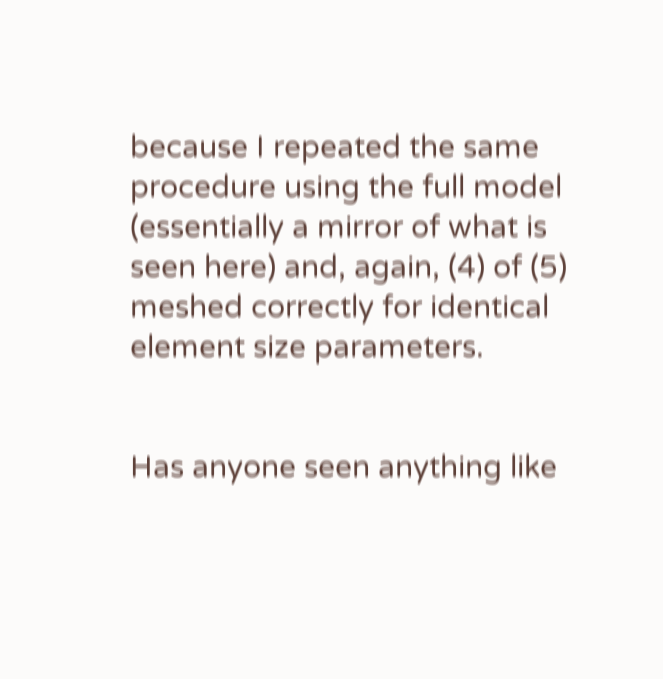because I repeated the same procedure using the full model (essentially a mirror of what is seen here) and, again, (4) of (5) meshed correctly for identical element size parameters.


Has anyone seen anything like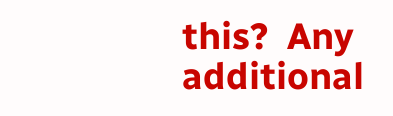this?  Any additional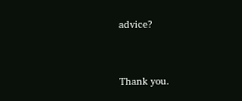advice?


Thank you.